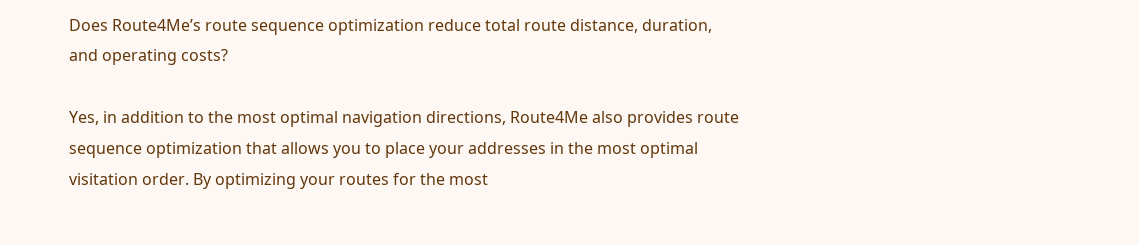Does Route4Me’s route sequence optimization reduce total route distance, duration, and operating costs?

Yes, in addition to the most optimal navigation directions, Route4Me also provides route sequence optimization that allows you to place your addresses in the most optimal visitation order. By optimizing your routes for the most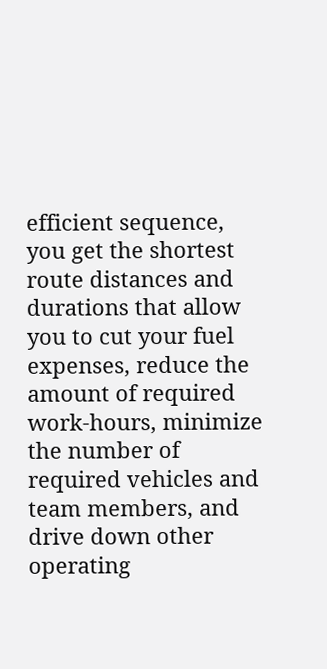efficient sequence, you get the shortest route distances and durations that allow you to cut your fuel expenses, reduce the amount of required work-hours, minimize the number of required vehicles and team members, and drive down other operating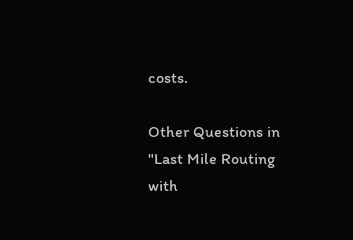costs.

Other Questions in "Last Mile Routing with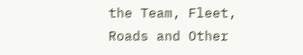the Team, Fleet, Roads and Other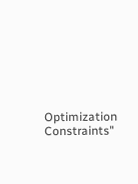Optimization Constraints"